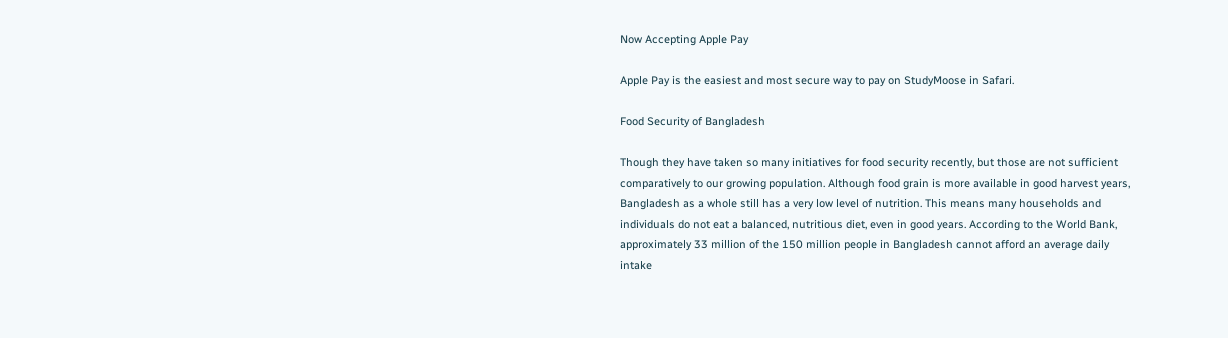Now Accepting Apple Pay

Apple Pay is the easiest and most secure way to pay on StudyMoose in Safari.

Food Security of Bangladesh

Though they have taken so many initiatives for food security recently, but those are not sufficient comparatively to our growing population. Although food grain is more available in good harvest years, Bangladesh as a whole still has a very low level of nutrition. This means many households and individuals do not eat a balanced, nutritious diet, even in good years. According to the World Bank, approximately 33 million of the 150 million people in Bangladesh cannot afford an average daily intake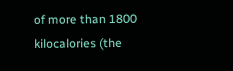of more than 1800 kilocalories (the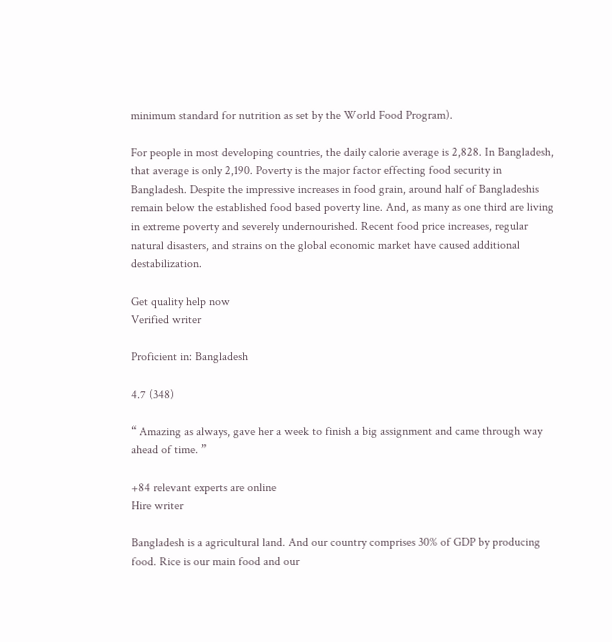minimum standard for nutrition as set by the World Food Program).

For people in most developing countries, the daily calorie average is 2,828. In Bangladesh, that average is only 2,190. Poverty is the major factor effecting food security in Bangladesh. Despite the impressive increases in food grain, around half of Bangladeshis remain below the established food based poverty line. And, as many as one third are living in extreme poverty and severely undernourished. Recent food price increases, regular natural disasters, and strains on the global economic market have caused additional destabilization.

Get quality help now
Verified writer

Proficient in: Bangladesh

4.7 (348)

“ Amazing as always, gave her a week to finish a big assignment and came through way ahead of time. ”

+84 relevant experts are online
Hire writer

Bangladesh is a agricultural land. And our country comprises 30% of GDP by producing food. Rice is our main food and our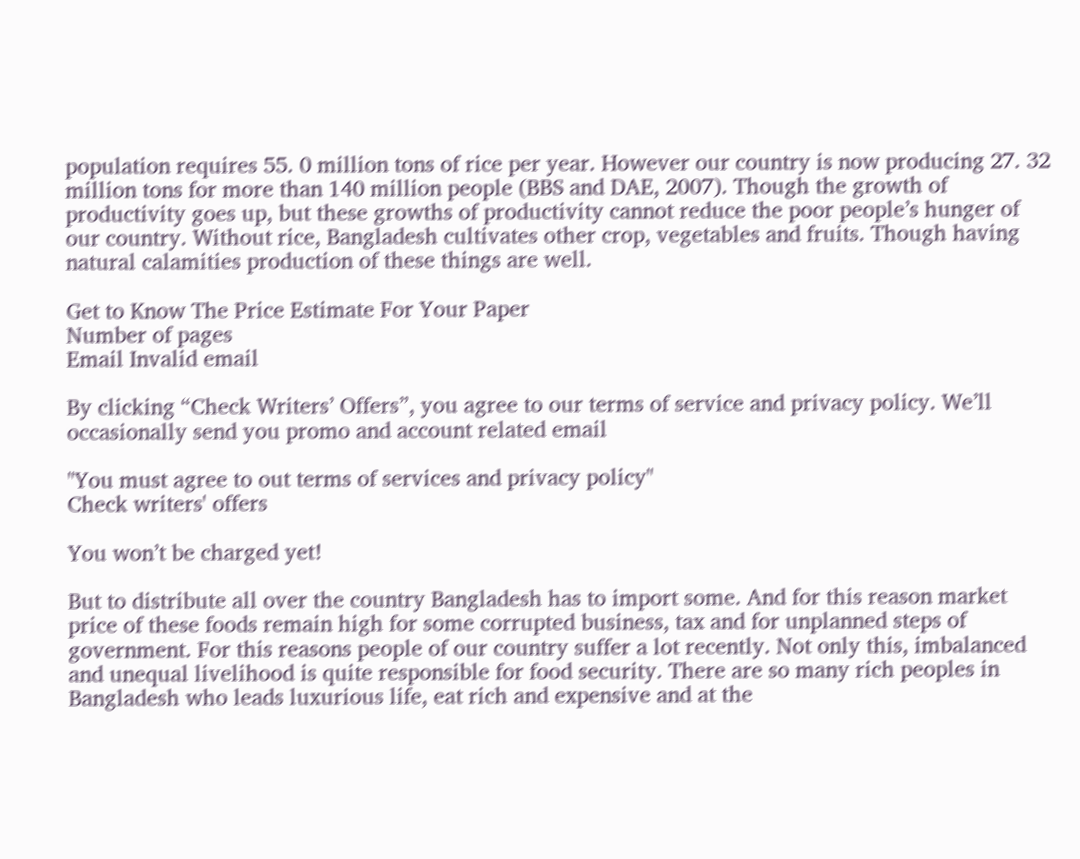population requires 55. 0 million tons of rice per year. However our country is now producing 27. 32 million tons for more than 140 million people (BBS and DAE, 2007). Though the growth of productivity goes up, but these growths of productivity cannot reduce the poor people’s hunger of our country. Without rice, Bangladesh cultivates other crop, vegetables and fruits. Though having natural calamities production of these things are well.

Get to Know The Price Estimate For Your Paper
Number of pages
Email Invalid email

By clicking “Check Writers’ Offers”, you agree to our terms of service and privacy policy. We’ll occasionally send you promo and account related email

"You must agree to out terms of services and privacy policy"
Check writers' offers

You won’t be charged yet!

But to distribute all over the country Bangladesh has to import some. And for this reason market price of these foods remain high for some corrupted business, tax and for unplanned steps of government. For this reasons people of our country suffer a lot recently. Not only this, imbalanced and unequal livelihood is quite responsible for food security. There are so many rich peoples in Bangladesh who leads luxurious life, eat rich and expensive and at the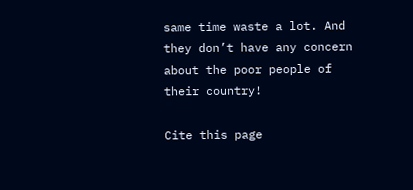same time waste a lot. And they don’t have any concern about the poor people of their country!

Cite this page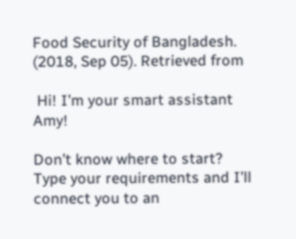Food Security of Bangladesh. (2018, Sep 05). Retrieved from

 Hi! I’m your smart assistant Amy!

Don’t know where to start? Type your requirements and I’ll connect you to an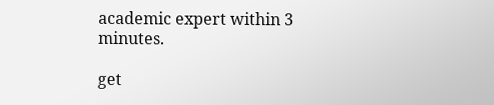academic expert within 3 minutes.

get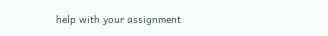help with your assignment